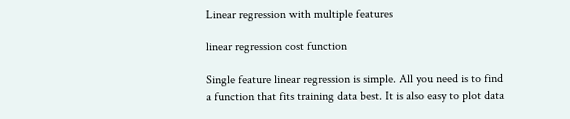Linear regression with multiple features

linear regression cost function

Single feature linear regression is simple. All you need is to find a function that fits training data best. It is also easy to plot data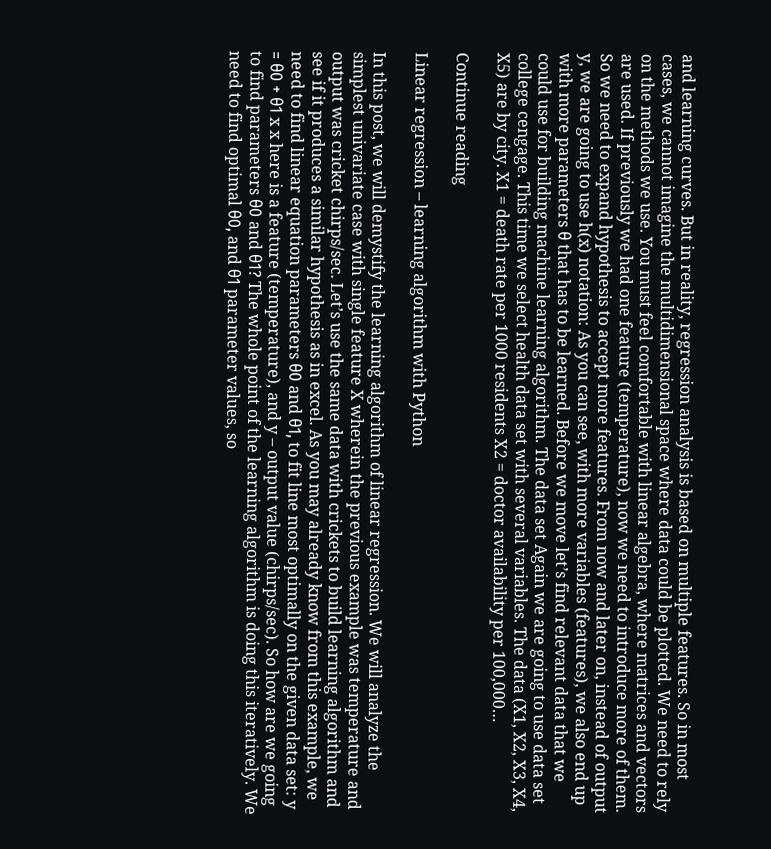and learning curves. But in reality, regression analysis is based on multiple features. So in most cases, we cannot imagine the multidimensional space where data could be plotted. We need to rely on the methods we use. You must feel comfortable with linear algebra, where matrices and vectors are used. If previously we had one feature (temperature), now we need to introduce more of them. So we need to expand hypothesis to accept more features. From now and later on, instead of output y, we are going to use h(x) notation: As you can see, with more variables (features), we also end up with more parameters θ that has to be learned. Before we move let’s find relevant data that we could use for building machine learning algorithm. The data set Again we are going to use data set college cengage. This time we select health data set with several variables. The data (X1, X2, X3, X4, X5) are by city. X1 = death rate per 1000 residents X2 = doctor availability per 100,000…

Continue reading

Linear regression – learning algorithm with Python

In this post, we will demystify the learning algorithm of linear regression. We will analyze the simplest univariate case with single feature X wherein the previous example was temperature and output was cricket chirps/sec. Let’s use the same data with crickets to build learning algorithm and see if it produces a similar hypothesis as in excel. As you may already know from this example, we need to find linear equation parameters θ0 and θ1, to fit line most optimally on the given data set: y = θ0 + θ1 x x here is a feature (temperature), and y – output value (chirps/sec). So how are we going to find parameters θ0 and θ1? The whole point of the learning algorithm is doing this iteratively. We need to find optimal θ0, and θ1 parameter values, so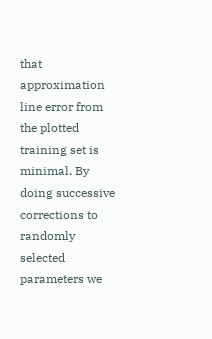that approximation line error from the plotted training set is minimal. By doing successive corrections to randomly selected parameters we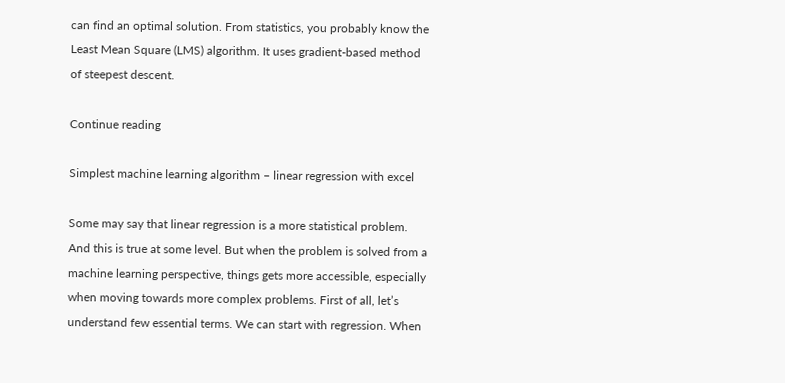can find an optimal solution. From statistics, you probably know the Least Mean Square (LMS) algorithm. It uses gradient-based method of steepest descent.

Continue reading

Simplest machine learning algorithm – linear regression with excel

Some may say that linear regression is a more statistical problem. And this is true at some level. But when the problem is solved from a machine learning perspective, things gets more accessible, especially when moving towards more complex problems. First of all, let’s understand few essential terms. We can start with regression. When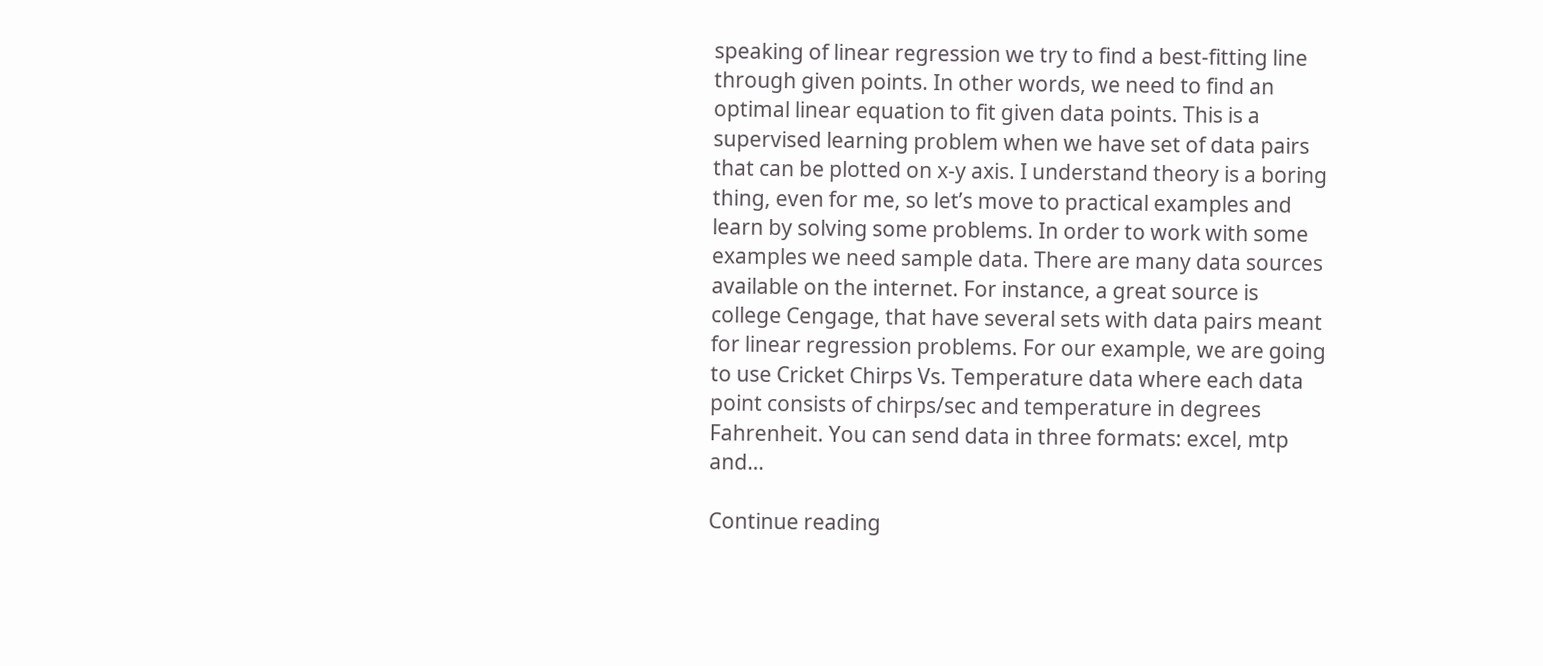speaking of linear regression we try to find a best-fitting line through given points. In other words, we need to find an optimal linear equation to fit given data points. This is a supervised learning problem when we have set of data pairs that can be plotted on x-y axis. I understand theory is a boring thing, even for me, so let’s move to practical examples and learn by solving some problems. In order to work with some examples we need sample data. There are many data sources available on the internet. For instance, a great source is college Cengage, that have several sets with data pairs meant for linear regression problems. For our example, we are going to use Cricket Chirps Vs. Temperature data where each data point consists of chirps/sec and temperature in degrees Fahrenheit. You can send data in three formats: excel, mtp and…

Continue reading